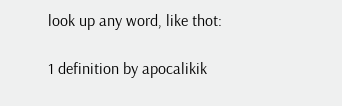look up any word, like thot:

1 definition by apocalikik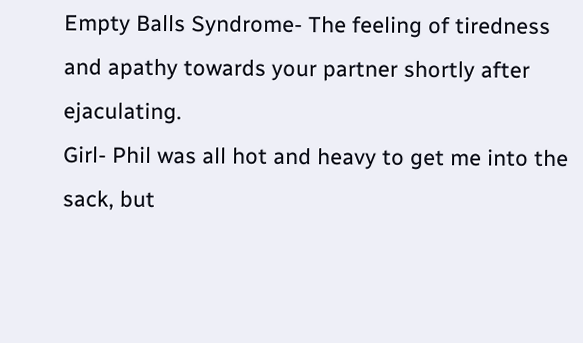Empty Balls Syndrome- The feeling of tiredness and apathy towards your partner shortly after ejaculating.
Girl- Phil was all hot and heavy to get me into the sack, but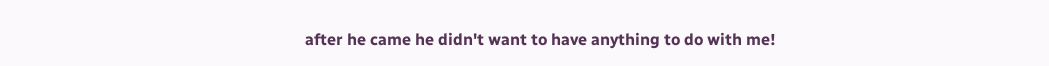after he came he didn't want to have anything to do with me!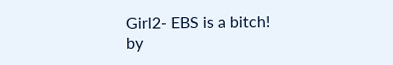Girl2- EBS is a bitch!
by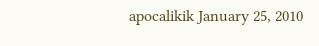apocalikik January 25, 2010